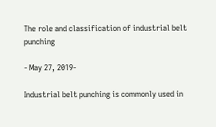The role and classification of industrial belt punching

- May 27, 2019-

Industrial belt punching is commonly used in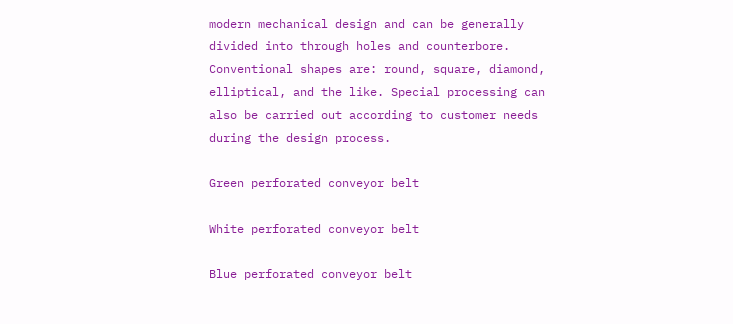modern mechanical design and can be generally divided into through holes and counterbore. Conventional shapes are: round, square, diamond, elliptical, and the like. Special processing can also be carried out according to customer needs during the design process.

Green perforated conveyor belt

White perforated conveyor belt

Blue perforated conveyor belt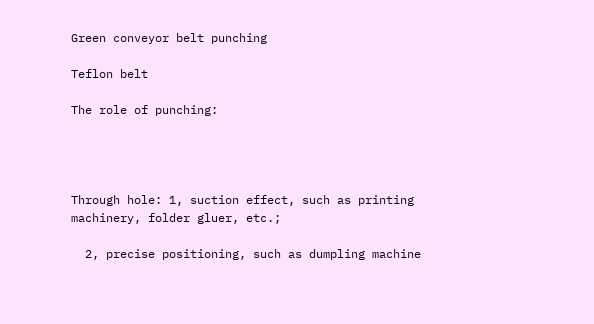Green conveyor belt punching

Teflon belt

The role of punching:




Through hole: 1, suction effect, such as printing machinery, folder gluer, etc.;

  2, precise positioning, such as dumpling machine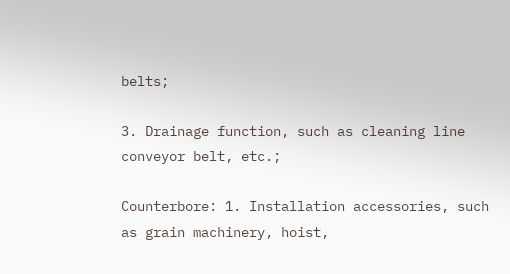belts;

3. Drainage function, such as cleaning line conveyor belt, etc.;

Counterbore: 1. Installation accessories, such as grain machinery, hoist,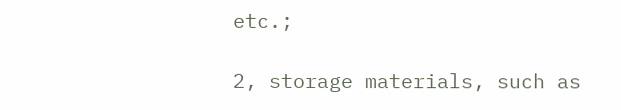etc.;

2, storage materials, such as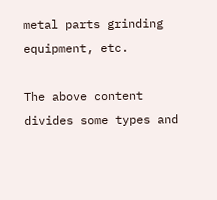metal parts grinding equipment, etc.

The above content divides some types and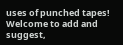uses of punched tapes! Welcome to add and suggest,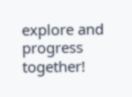explore and progress together!